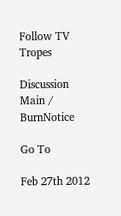Follow TV Tropes

Discussion Main / BurnNotice

Go To

Feb 27th 2012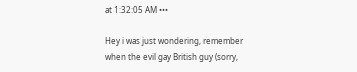at 1:32:05 AM •••

Hey i was just wondering, remember when the evil gay British guy (sorry,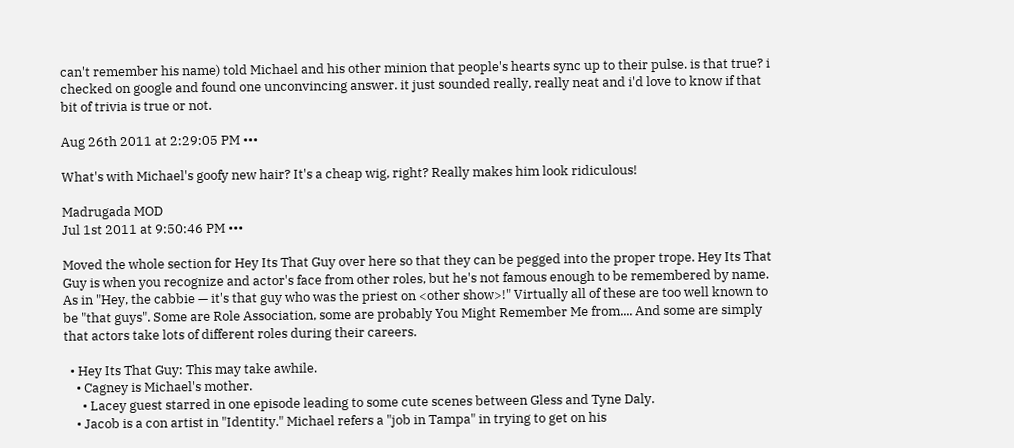can't remember his name) told Michael and his other minion that people's hearts sync up to their pulse. is that true? i checked on google and found one unconvincing answer. it just sounded really, really neat and i'd love to know if that bit of trivia is true or not.

Aug 26th 2011 at 2:29:05 PM •••

What's with Michael's goofy new hair? It's a cheap wig, right? Really makes him look ridiculous!

Madrugada MOD
Jul 1st 2011 at 9:50:46 PM •••

Moved the whole section for Hey Its That Guy over here so that they can be pegged into the proper trope. Hey Its That Guy is when you recognize and actor's face from other roles, but he's not famous enough to be remembered by name. As in "Hey, the cabbie — it's that guy who was the priest on <other show>!" Virtually all of these are too well known to be "that guys". Some are Role Association, some are probably You Might Remember Me from.... And some are simply that actors take lots of different roles during their careers.

  • Hey Its That Guy: This may take awhile.
    • Cagney is Michael's mother.
      • Lacey guest starred in one episode leading to some cute scenes between Gless and Tyne Daly.
    • Jacob is a con artist in "Identity." Michael refers a "job in Tampa" in trying to get on his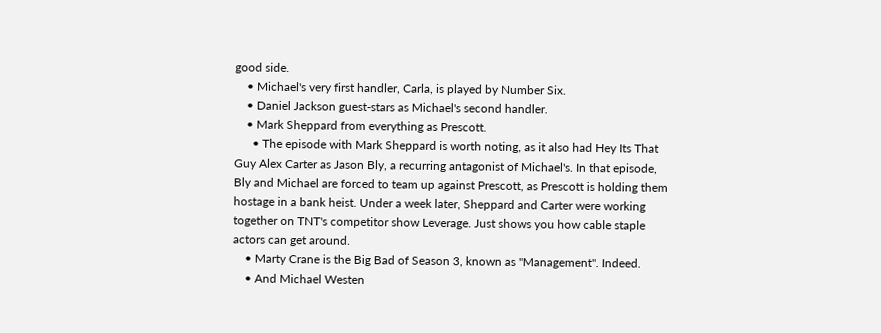good side.
    • Michael's very first handler, Carla, is played by Number Six.
    • Daniel Jackson guest-stars as Michael's second handler.
    • Mark Sheppard from everything as Prescott.
      • The episode with Mark Sheppard is worth noting, as it also had Hey Its That Guy Alex Carter as Jason Bly, a recurring antagonist of Michael's. In that episode, Bly and Michael are forced to team up against Prescott, as Prescott is holding them hostage in a bank heist. Under a week later, Sheppard and Carter were working together on TNT's competitor show Leverage. Just shows you how cable staple actors can get around.
    • Marty Crane is the Big Bad of Season 3, known as "Management". Indeed.
    • And Michael Westen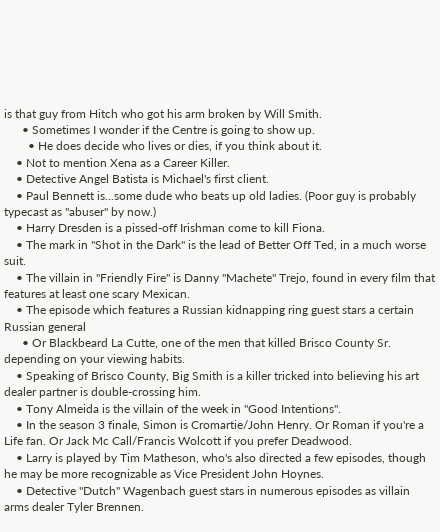is that guy from Hitch who got his arm broken by Will Smith.
      • Sometimes I wonder if the Centre is going to show up.
        • He does decide who lives or dies, if you think about it.
    • Not to mention Xena as a Career Killer.
    • Detective Angel Batista is Michael's first client.
    • Paul Bennett is...some dude who beats up old ladies. (Poor guy is probably typecast as "abuser" by now.)
    • Harry Dresden is a pissed-off Irishman come to kill Fiona.
    • The mark in "Shot in the Dark" is the lead of Better Off Ted, in a much worse suit.
    • The villain in "Friendly Fire" is Danny "Machete" Trejo, found in every film that features at least one scary Mexican.
    • The episode which features a Russian kidnapping ring guest stars a certain Russian general
      • Or Blackbeard La Cutte, one of the men that killed Brisco County Sr. depending on your viewing habits.
    • Speaking of Brisco County, Big Smith is a killer tricked into believing his art dealer partner is double-crossing him.
    • Tony Almeida is the villain of the week in "Good Intentions".
    • In the season 3 finale, Simon is Cromartie/John Henry. Or Roman if you're a Life fan. Or Jack Mc Call/Francis Wolcott if you prefer Deadwood.
    • Larry is played by Tim Matheson, who's also directed a few episodes, though he may be more recognizable as Vice President John Hoynes.
    • Detective "Dutch" Wagenbach guest stars in numerous episodes as villain arms dealer Tyler Brennen.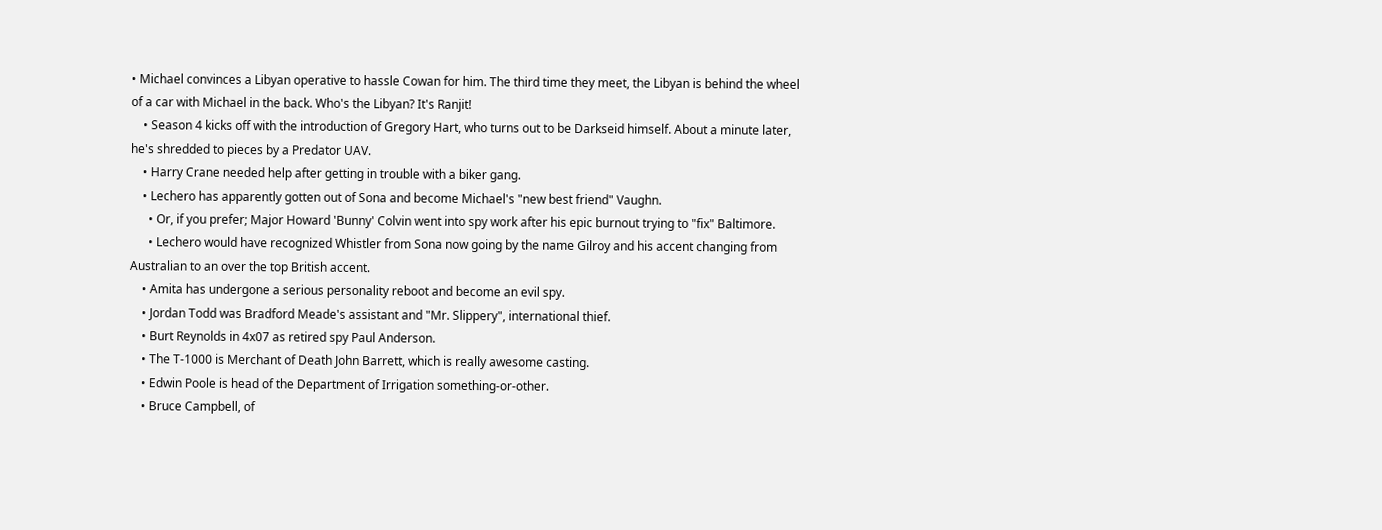• Michael convinces a Libyan operative to hassle Cowan for him. The third time they meet, the Libyan is behind the wheel of a car with Michael in the back. Who's the Libyan? It's Ranjit!
    • Season 4 kicks off with the introduction of Gregory Hart, who turns out to be Darkseid himself. About a minute later, he's shredded to pieces by a Predator UAV.
    • Harry Crane needed help after getting in trouble with a biker gang.
    • Lechero has apparently gotten out of Sona and become Michael's "new best friend" Vaughn.
      • Or, if you prefer; Major Howard 'Bunny' Colvin went into spy work after his epic burnout trying to "fix" Baltimore.
      • Lechero would have recognized Whistler from Sona now going by the name Gilroy and his accent changing from Australian to an over the top British accent.
    • Amita has undergone a serious personality reboot and become an evil spy.
    • Jordan Todd was Bradford Meade's assistant and "Mr. Slippery", international thief.
    • Burt Reynolds in 4x07 as retired spy Paul Anderson.
    • The T-1000 is Merchant of Death John Barrett, which is really awesome casting.
    • Edwin Poole is head of the Department of Irrigation something-or-other.
    • Bruce Campbell, of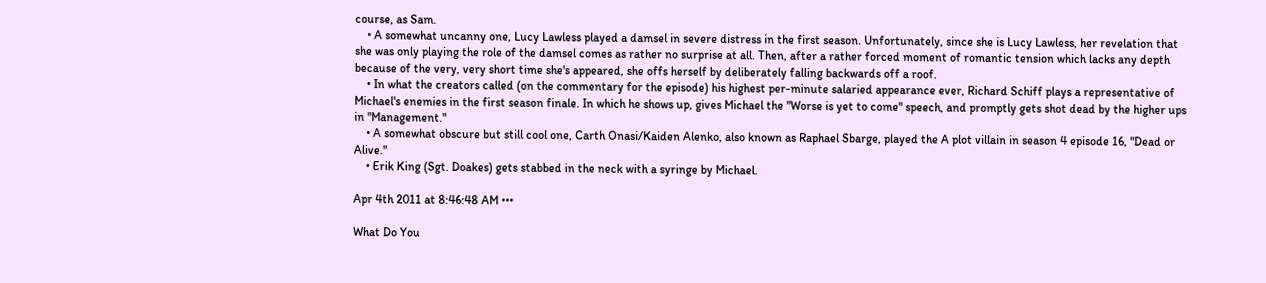course, as Sam.
    • A somewhat uncanny one, Lucy Lawless played a damsel in severe distress in the first season. Unfortunately, since she is Lucy Lawless, her revelation that she was only playing the role of the damsel comes as rather no surprise at all. Then, after a rather forced moment of romantic tension which lacks any depth because of the very, very short time she's appeared, she offs herself by deliberately falling backwards off a roof.
    • In what the creators called (on the commentary for the episode) his highest per-minute salaried appearance ever, Richard Schiff plays a representative of Michael's enemies in the first season finale. In which he shows up, gives Michael the "Worse is yet to come" speech, and promptly gets shot dead by the higher ups in "Management."
    • A somewhat obscure but still cool one, Carth Onasi/Kaiden Alenko, also known as Raphael Sbarge, played the A plot villain in season 4 episode 16, "Dead or Alive."
    • Erik King (Sgt. Doakes) gets stabbed in the neck with a syringe by Michael.

Apr 4th 2011 at 8:46:48 AM •••

What Do You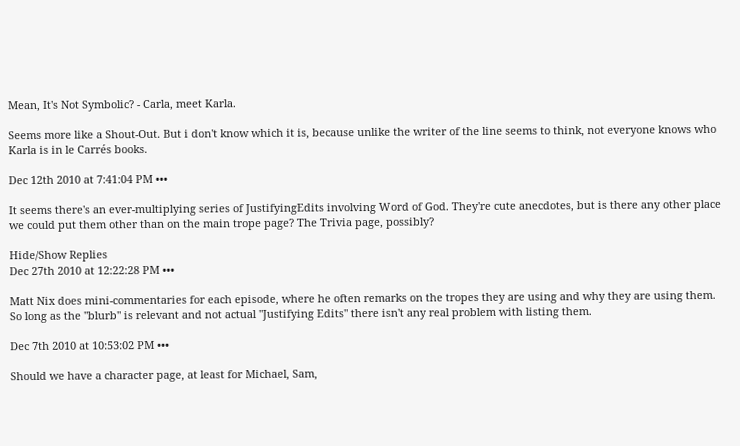Mean, It's Not Symbolic? - Carla, meet Karla.

Seems more like a Shout-Out. But i don't know which it is, because unlike the writer of the line seems to think, not everyone knows who Karla is in le Carrés books.

Dec 12th 2010 at 7:41:04 PM •••

It seems there's an ever-multiplying series of JustifyingEdits involving Word of God. They're cute anecdotes, but is there any other place we could put them other than on the main trope page? The Trivia page, possibly?

Hide/Show Replies
Dec 27th 2010 at 12:22:28 PM •••

Matt Nix does mini-commentaries for each episode, where he often remarks on the tropes they are using and why they are using them. So long as the "blurb" is relevant and not actual "Justifying Edits" there isn't any real problem with listing them.

Dec 7th 2010 at 10:53:02 PM •••

Should we have a character page, at least for Michael, Sam,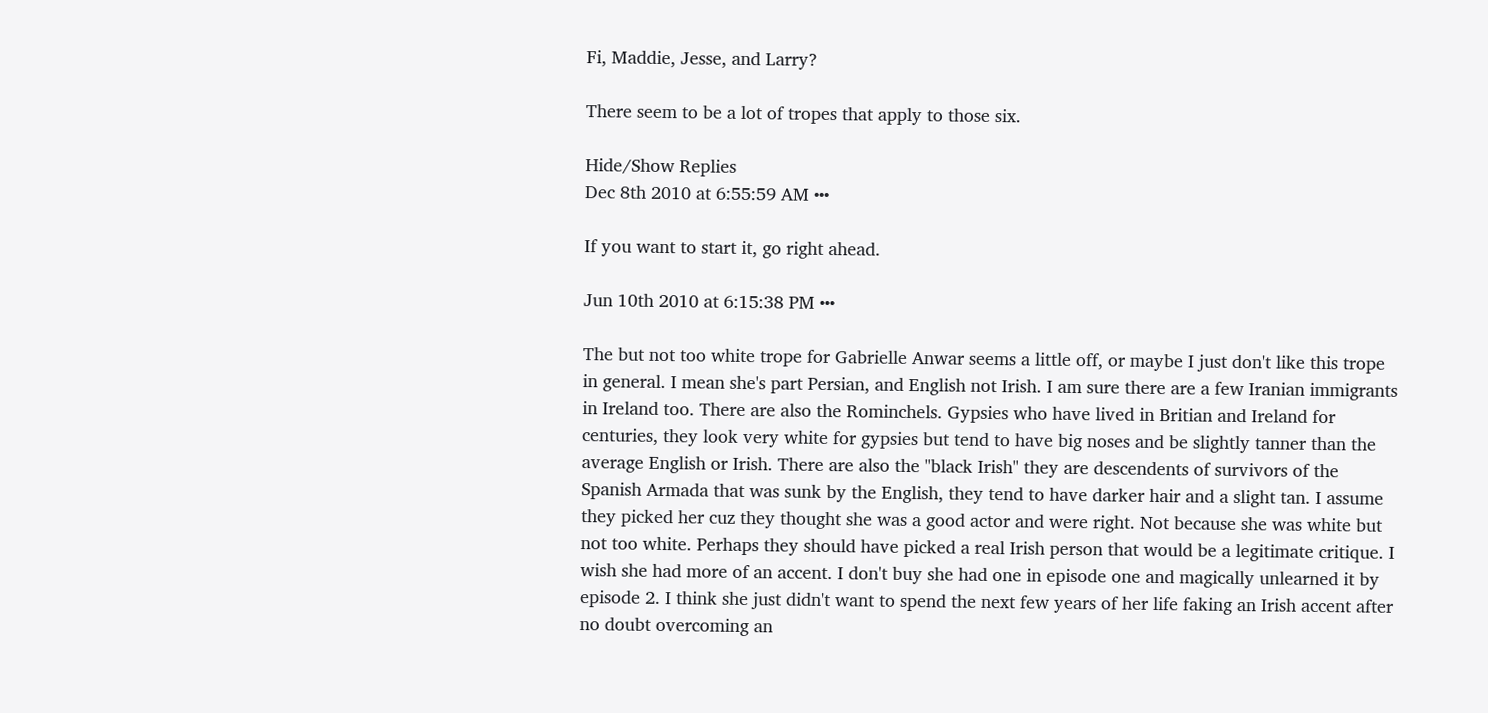Fi, Maddie, Jesse, and Larry?

There seem to be a lot of tropes that apply to those six.

Hide/Show Replies
Dec 8th 2010 at 6:55:59 AM •••

If you want to start it, go right ahead.

Jun 10th 2010 at 6:15:38 PM •••

The but not too white trope for Gabrielle Anwar seems a little off, or maybe I just don't like this trope in general. I mean she's part Persian, and English not Irish. I am sure there are a few Iranian immigrants in Ireland too. There are also the Rominchels. Gypsies who have lived in Britian and Ireland for centuries, they look very white for gypsies but tend to have big noses and be slightly tanner than the average English or Irish. There are also the "black Irish" they are descendents of survivors of the Spanish Armada that was sunk by the English, they tend to have darker hair and a slight tan. I assume they picked her cuz they thought she was a good actor and were right. Not because she was white but not too white. Perhaps they should have picked a real Irish person that would be a legitimate critique. I wish she had more of an accent. I don't buy she had one in episode one and magically unlearned it by episode 2. I think she just didn't want to spend the next few years of her life faking an Irish accent after no doubt overcoming an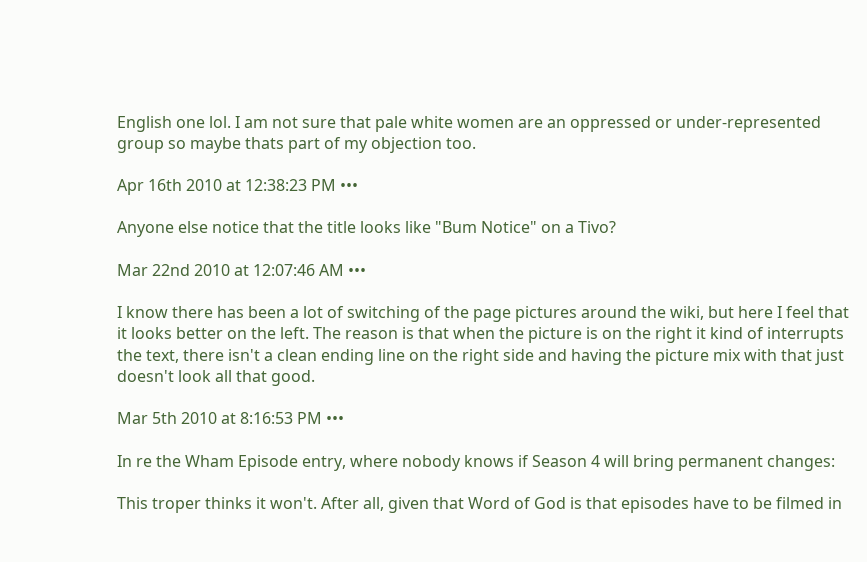English one lol. I am not sure that pale white women are an oppressed or under-represented group so maybe thats part of my objection too.

Apr 16th 2010 at 12:38:23 PM •••

Anyone else notice that the title looks like "Bum Notice" on a Tivo?

Mar 22nd 2010 at 12:07:46 AM •••

I know there has been a lot of switching of the page pictures around the wiki, but here I feel that it looks better on the left. The reason is that when the picture is on the right it kind of interrupts the text, there isn't a clean ending line on the right side and having the picture mix with that just doesn't look all that good.

Mar 5th 2010 at 8:16:53 PM •••

In re the Wham Episode entry, where nobody knows if Season 4 will bring permanent changes:

This troper thinks it won't. After all, given that Word of God is that episodes have to be filmed in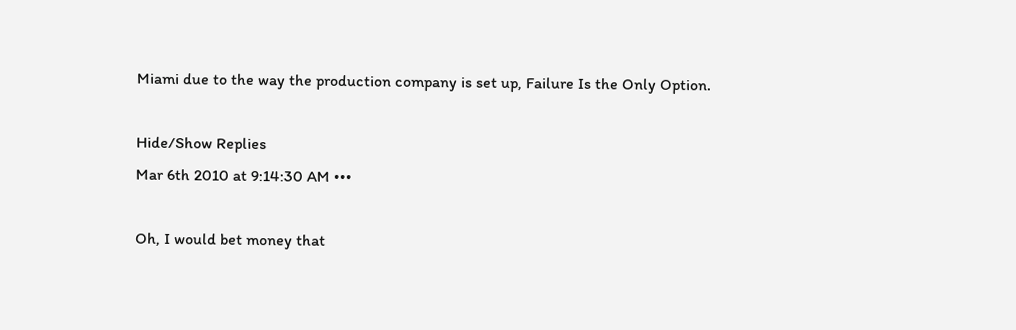Miami due to the way the production company is set up, Failure Is the Only Option.

Hide/Show Replies
Mar 6th 2010 at 9:14:30 AM •••

Oh, I would bet money that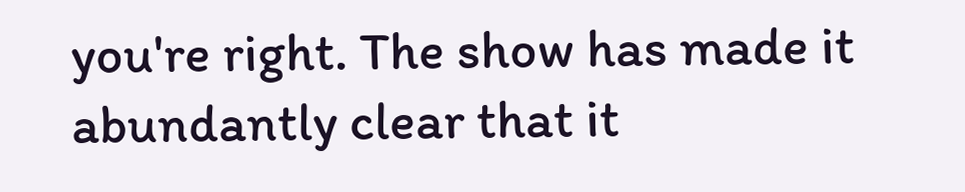you're right. The show has made it abundantly clear that it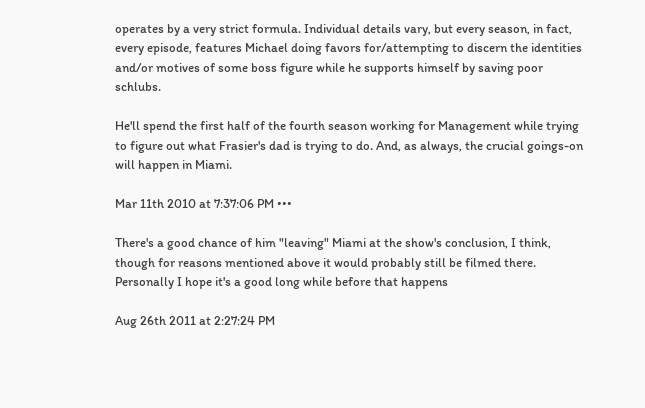operates by a very strict formula. Individual details vary, but every season, in fact, every episode, features Michael doing favors for/attempting to discern the identities and/or motives of some boss figure while he supports himself by saving poor schlubs.

He'll spend the first half of the fourth season working for Management while trying to figure out what Frasier's dad is trying to do. And, as always, the crucial goings-on will happen in Miami.

Mar 11th 2010 at 7:37:06 PM •••

There's a good chance of him "leaving" Miami at the show's conclusion, I think, though for reasons mentioned above it would probably still be filmed there. Personally I hope it's a good long while before that happens

Aug 26th 2011 at 2:27:24 PM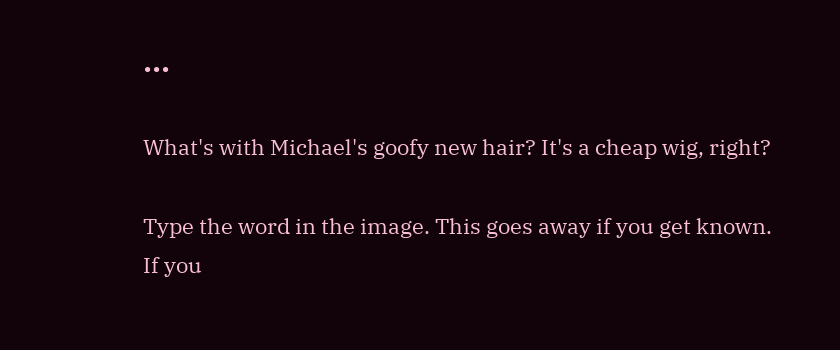•••

What's with Michael's goofy new hair? It's a cheap wig, right?

Type the word in the image. This goes away if you get known.
If you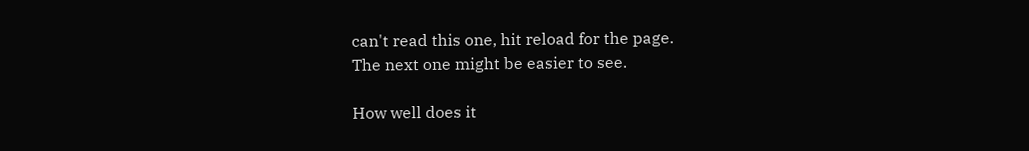can't read this one, hit reload for the page.
The next one might be easier to see.

How well does it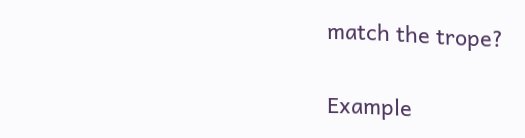match the trope?

Example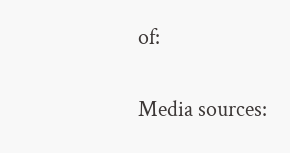of:


Media sources: